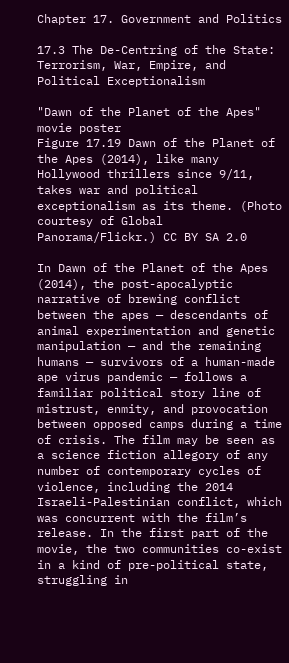Chapter 17. Government and Politics

17.3 The De-Centring of the State: Terrorism, War, Empire, and Political Exceptionalism

"Dawn of the Planet of the Apes" movie poster
Figure 17.19 Dawn of the Planet of the Apes (2014), like many Hollywood thrillers since 9/11, takes war and political exceptionalism as its theme. (Photo courtesy of Global Panorama/Flickr.) CC BY SA 2.0

In Dawn of the Planet of the Apes (2014), the post-apocalyptic narrative of brewing conflict between the apes — descendants of animal experimentation and genetic manipulation — and the remaining humans — survivors of a human-made ape virus pandemic — follows a familiar political story line of mistrust, enmity, and provocation between opposed camps during a time of crisis. The film may be seen as a science fiction allegory of any number of contemporary cycles of violence, including the 2014 Israeli-Palestinian conflict, which was concurrent with the film’s release. In the first part of the movie, the two communities co-exist in a kind of pre-political state, struggling in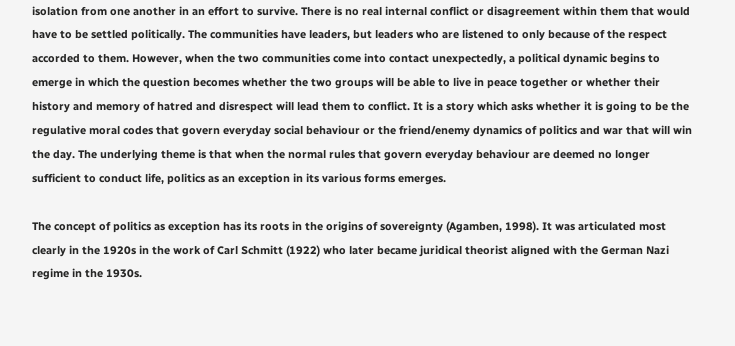isolation from one another in an effort to survive. There is no real internal conflict or disagreement within them that would have to be settled politically. The communities have leaders, but leaders who are listened to only because of the respect accorded to them. However, when the two communities come into contact unexpectedly, a political dynamic begins to emerge in which the question becomes whether the two groups will be able to live in peace together or whether their history and memory of hatred and disrespect will lead them to conflict. It is a story which asks whether it is going to be the regulative moral codes that govern everyday social behaviour or the friend/enemy dynamics of politics and war that will win the day. The underlying theme is that when the normal rules that govern everyday behaviour are deemed no longer sufficient to conduct life, politics as an exception in its various forms emerges.

The concept of politics as exception has its roots in the origins of sovereignty (Agamben, 1998). It was articulated most clearly in the 1920s in the work of Carl Schmitt (1922) who later became juridical theorist aligned with the German Nazi regime in the 1930s.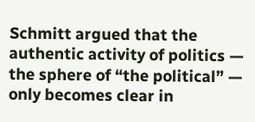Schmitt argued that the authentic activity of politics — the sphere of “the political” — only becomes clear in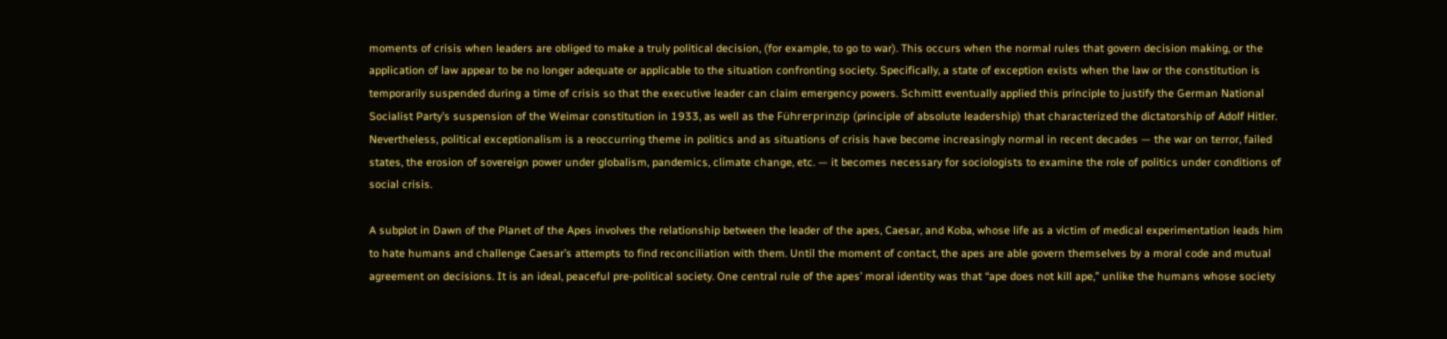moments of crisis when leaders are obliged to make a truly political decision, (for example, to go to war). This occurs when the normal rules that govern decision making, or the application of law appear to be no longer adequate or applicable to the situation confronting society. Specifically, a state of exception exists when the law or the constitution is temporarily suspended during a time of crisis so that the executive leader can claim emergency powers. Schmitt eventually applied this principle to justify the German National Socialist Party’s suspension of the Weimar constitution in 1933, as well as the Führerprinzip (principle of absolute leadership) that characterized the dictatorship of Adolf Hitler. Nevertheless, political exceptionalism is a reoccurring theme in politics and as situations of crisis have become increasingly normal in recent decades — the war on terror, failed states, the erosion of sovereign power under globalism, pandemics, climate change, etc. — it becomes necessary for sociologists to examine the role of politics under conditions of social crisis.

A subplot in Dawn of the Planet of the Apes involves the relationship between the leader of the apes, Caesar, and Koba, whose life as a victim of medical experimentation leads him to hate humans and challenge Caesar’s attempts to find reconciliation with them. Until the moment of contact, the apes are able govern themselves by a moral code and mutual agreement on decisions. It is an ideal, peaceful pre-political society. One central rule of the apes’ moral identity was that “ape does not kill ape,” unlike the humans whose society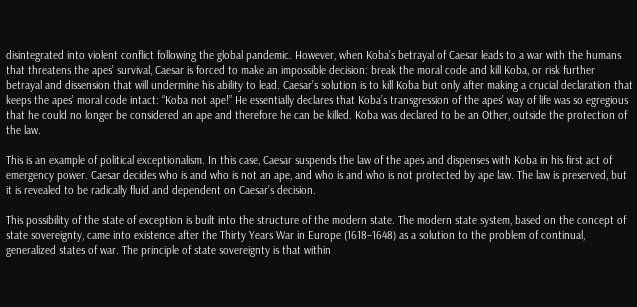disintegrated into violent conflict following the global pandemic. However, when Koba’s betrayal of Caesar leads to a war with the humans that threatens the apes’ survival, Caesar is forced to make an impossible decision: break the moral code and kill Koba, or risk further betrayal and dissension that will undermine his ability to lead. Caesar’s solution is to kill Koba but only after making a crucial declaration that keeps the apes’ moral code intact: “Koba not ape!” He essentially declares that Koba’s transgression of the apes’ way of life was so egregious that he could no longer be considered an ape and therefore he can be killed. Koba was declared to be an Other, outside the protection of the law.

This is an example of political exceptionalism. In this case, Caesar suspends the law of the apes and dispenses with Koba in his first act of emergency power. Caesar decides who is and who is not an ape, and who is and who is not protected by ape law. The law is preserved, but it is revealed to be radically fluid and dependent on Caesar’s decision.

This possibility of the state of exception is built into the structure of the modern state. The modern state system, based on the concept of state sovereignty, came into existence after the Thirty Years War in Europe (1618–1648) as a solution to the problem of continual, generalized states of war. The principle of state sovereignty is that within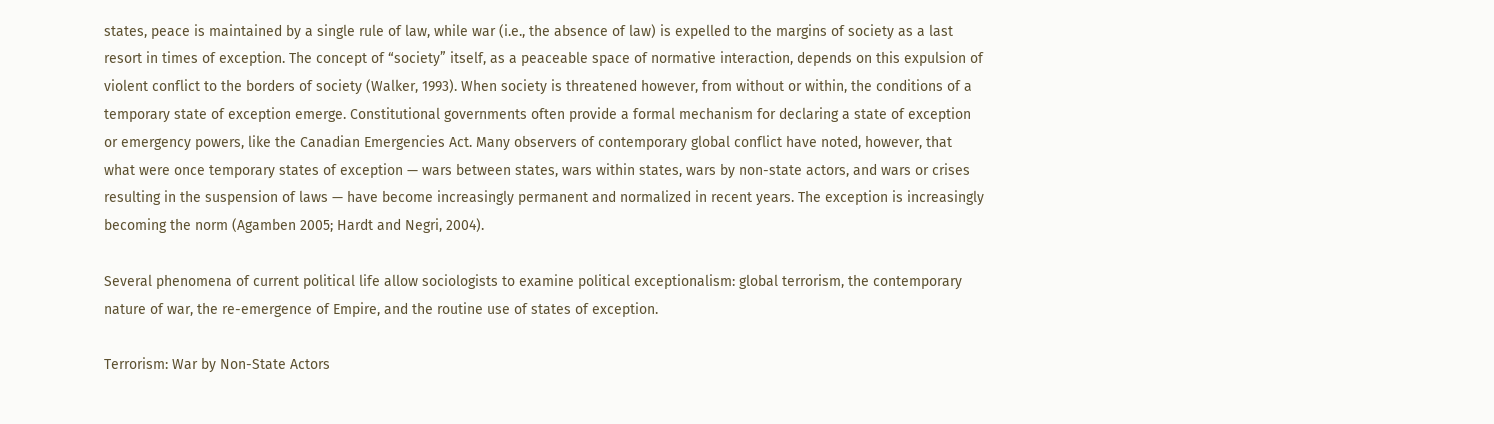states, peace is maintained by a single rule of law, while war (i.e., the absence of law) is expelled to the margins of society as a last resort in times of exception. The concept of “society” itself, as a peaceable space of normative interaction, depends on this expulsion of violent conflict to the borders of society (Walker, 1993). When society is threatened however, from without or within, the conditions of a temporary state of exception emerge. Constitutional governments often provide a formal mechanism for declaring a state of exception or emergency powers, like the Canadian Emergencies Act. Many observers of contemporary global conflict have noted, however, that what were once temporary states of exception — wars between states, wars within states, wars by non-state actors, and wars or crises resulting in the suspension of laws — have become increasingly permanent and normalized in recent years. The exception is increasingly becoming the norm (Agamben 2005; Hardt and Negri, 2004).

Several phenomena of current political life allow sociologists to examine political exceptionalism: global terrorism, the contemporary nature of war, the re-emergence of Empire, and the routine use of states of exception.

Terrorism: War by Non-State Actors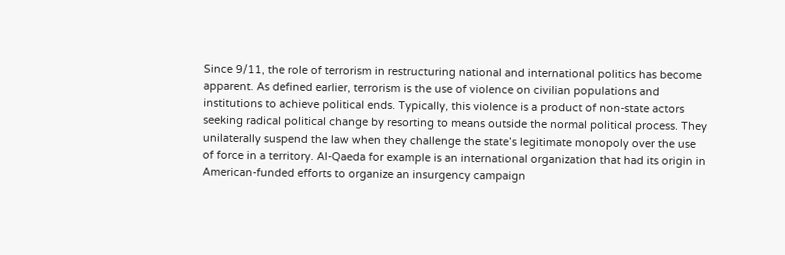Since 9/11, the role of terrorism in restructuring national and international politics has become apparent. As defined earlier, terrorism is the use of violence on civilian populations and institutions to achieve political ends. Typically, this violence is a product of non-state actors seeking radical political change by resorting to means outside the normal political process. They unilaterally suspend the law when they challenge the state’s legitimate monopoly over the use of force in a territory. Al-Qaeda for example is an international organization that had its origin in American-funded efforts to organize an insurgency campaign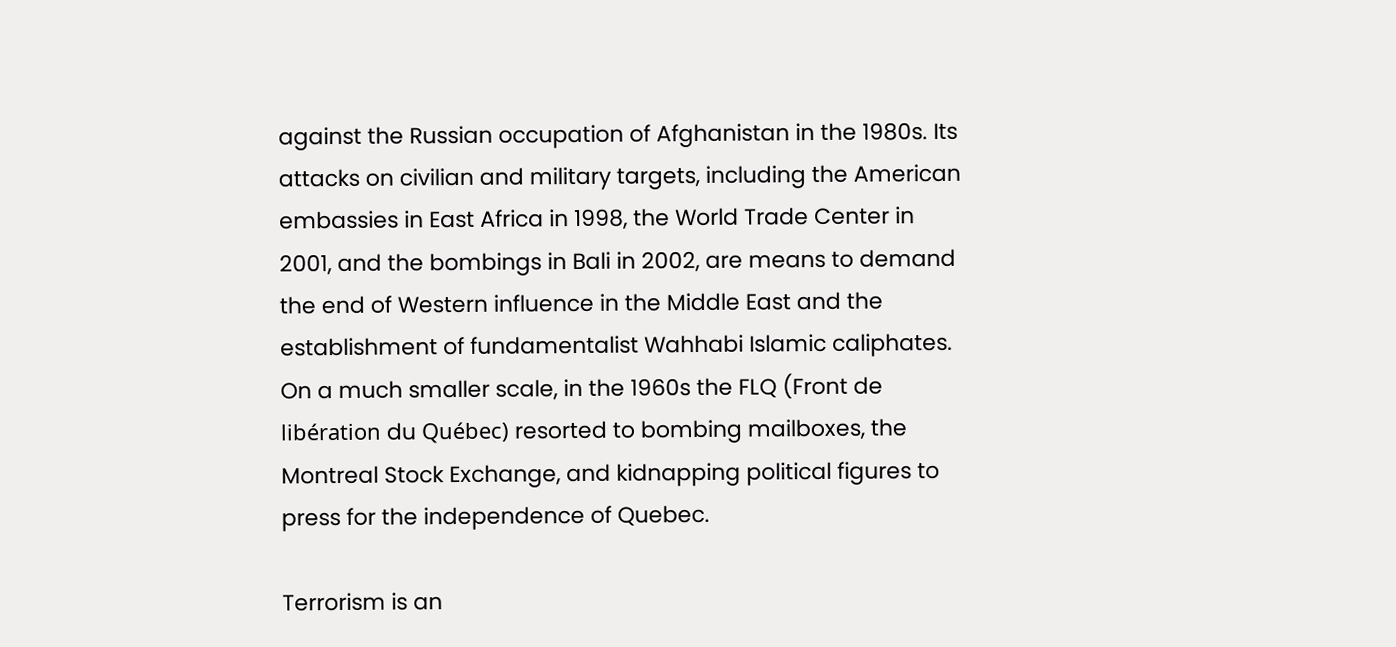against the Russian occupation of Afghanistan in the 1980s. Its attacks on civilian and military targets, including the American embassies in East Africa in 1998, the World Trade Center in 2001, and the bombings in Bali in 2002, are means to demand the end of Western influence in the Middle East and the establishment of fundamentalist Wahhabi Islamic caliphates. On a much smaller scale, in the 1960s the FLQ (Front de libération du Québec) resorted to bombing mailboxes, the Montreal Stock Exchange, and kidnapping political figures to press for the independence of Quebec.

Terrorism is an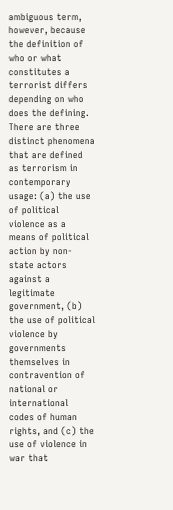ambiguous term, however, because the definition of who or what constitutes a terrorist differs depending on who does the defining. There are three distinct phenomena that are defined as terrorism in contemporary usage: (a) the use of political violence as a means of political action by non-state actors against a legitimate government, (b) the use of political violence by governments themselves in contravention of national or international codes of human rights, and (c) the use of violence in war that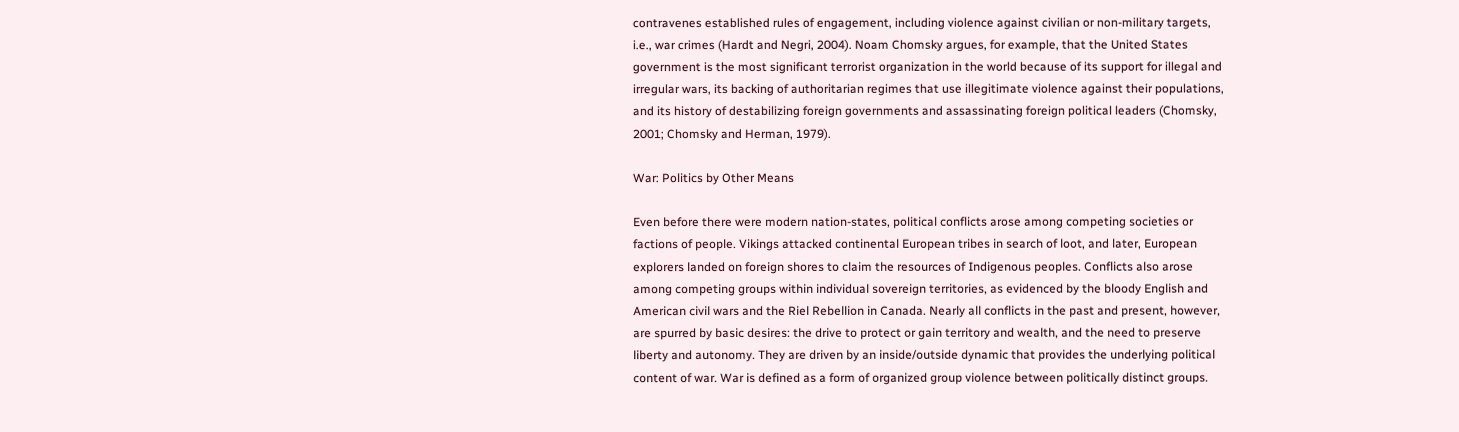contravenes established rules of engagement, including violence against civilian or non-military targets, i.e., war crimes (Hardt and Negri, 2004). Noam Chomsky argues, for example, that the United States government is the most significant terrorist organization in the world because of its support for illegal and irregular wars, its backing of authoritarian regimes that use illegitimate violence against their populations, and its history of destabilizing foreign governments and assassinating foreign political leaders (Chomsky, 2001; Chomsky and Herman, 1979).

War: Politics by Other Means

Even before there were modern nation-states, political conflicts arose among competing societies or factions of people. Vikings attacked continental European tribes in search of loot, and later, European explorers landed on foreign shores to claim the resources of Indigenous peoples. Conflicts also arose among competing groups within individual sovereign territories, as evidenced by the bloody English and American civil wars and the Riel Rebellion in Canada. Nearly all conflicts in the past and present, however, are spurred by basic desires: the drive to protect or gain territory and wealth, and the need to preserve liberty and autonomy. They are driven by an inside/outside dynamic that provides the underlying political content of war. War is defined as a form of organized group violence between politically distinct groups.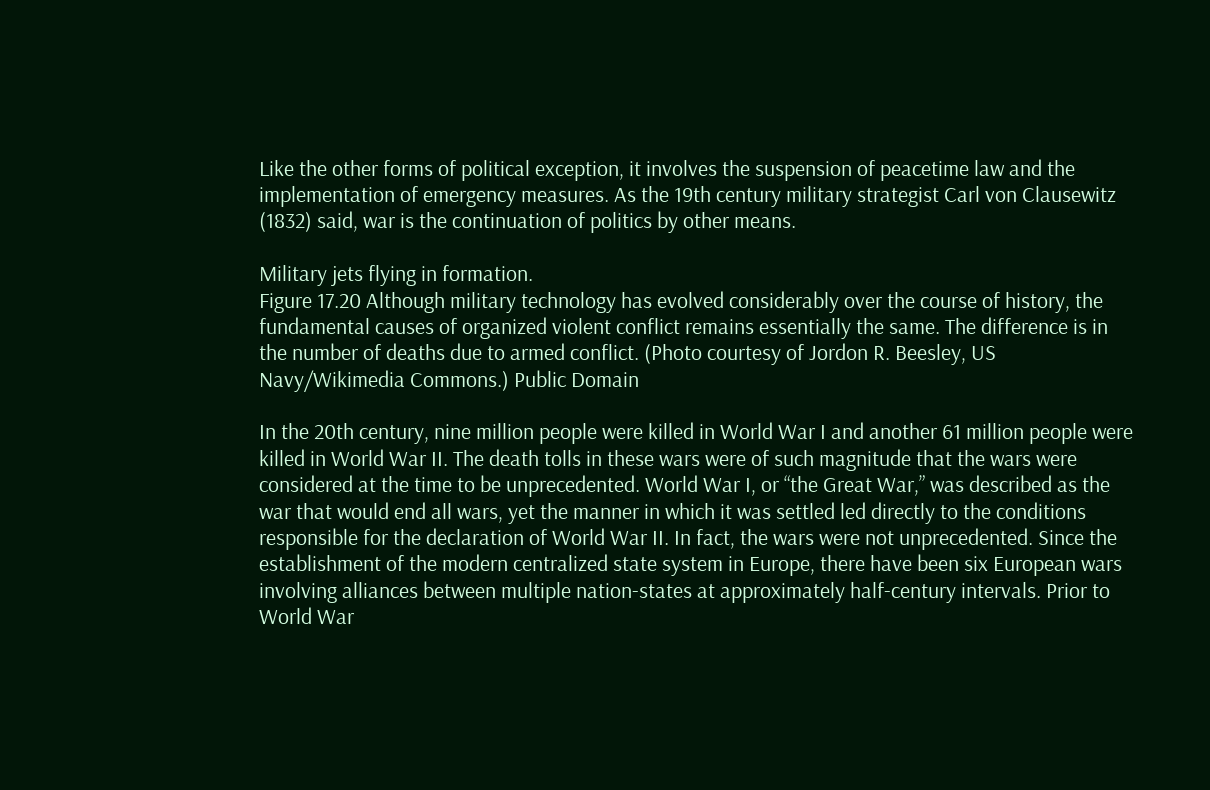Like the other forms of political exception, it involves the suspension of peacetime law and the implementation of emergency measures. As the 19th century military strategist Carl von Clausewitz (1832) said, war is the continuation of politics by other means.

Military jets flying in formation.
Figure 17.20 Although military technology has evolved considerably over the course of history, the fundamental causes of organized violent conflict remains essentially the same. The difference is in the number of deaths due to armed conflict. (Photo courtesy of Jordon R. Beesley, US Navy/Wikimedia Commons.) Public Domain

In the 20th century, nine million people were killed in World War I and another 61 million people were killed in World War II. The death tolls in these wars were of such magnitude that the wars were considered at the time to be unprecedented. World War I, or “the Great War,” was described as the war that would end all wars, yet the manner in which it was settled led directly to the conditions responsible for the declaration of World War II. In fact, the wars were not unprecedented. Since the establishment of the modern centralized state system in Europe, there have been six European wars involving alliances between multiple nation-states at approximately half-century intervals. Prior to World War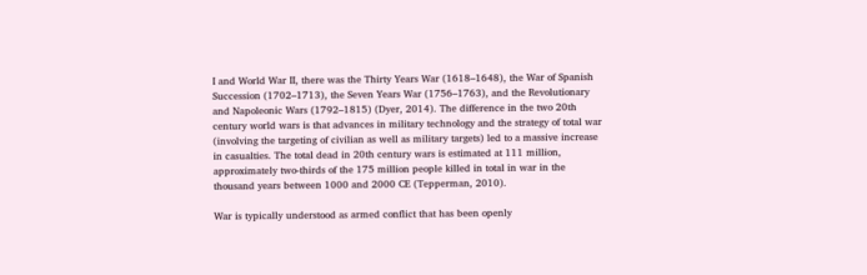I and World War II, there was the Thirty Years War (1618–1648), the War of Spanish Succession (1702–1713), the Seven Years War (1756–1763), and the Revolutionary and Napoleonic Wars (1792–1815) (Dyer, 2014). The difference in the two 20th century world wars is that advances in military technology and the strategy of total war (involving the targeting of civilian as well as military targets) led to a massive increase in casualties. The total dead in 20th century wars is estimated at 111 million, approximately two-thirds of the 175 million people killed in total in war in the thousand years between 1000 and 2000 CE (Tepperman, 2010).

War is typically understood as armed conflict that has been openly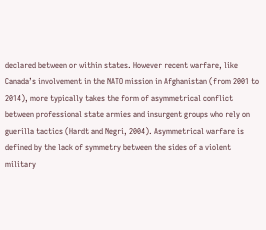declared between or within states. However recent warfare, like Canada’s involvement in the NATO mission in Afghanistan (from 2001 to 2014), more typically takes the form of asymmetrical conflict between professional state armies and insurgent groups who rely on guerilla tactics (Hardt and Negri, 2004). Asymmetrical warfare is defined by the lack of symmetry between the sides of a violent military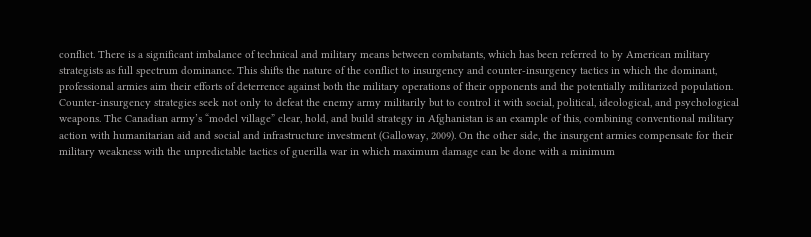conflict. There is a significant imbalance of technical and military means between combatants, which has been referred to by American military strategists as full spectrum dominance. This shifts the nature of the conflict to insurgency and counter-insurgency tactics in which the dominant, professional armies aim their efforts of deterrence against both the military operations of their opponents and the potentially militarized population. Counter-insurgency strategies seek not only to defeat the enemy army militarily but to control it with social, political, ideological, and psychological weapons. The Canadian army’s “model village” clear, hold, and build strategy in Afghanistan is an example of this, combining conventional military action with humanitarian aid and social and infrastructure investment (Galloway, 2009). On the other side, the insurgent armies compensate for their military weakness with the unpredictable tactics of guerilla war in which maximum damage can be done with a minimum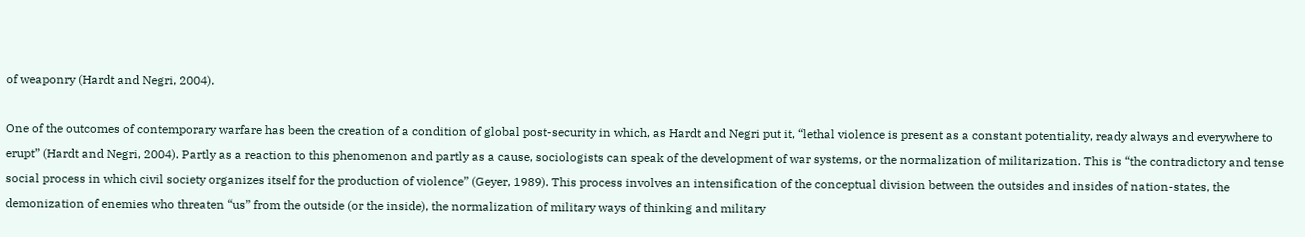of weaponry (Hardt and Negri, 2004).

One of the outcomes of contemporary warfare has been the creation of a condition of global post-security in which, as Hardt and Negri put it, “lethal violence is present as a constant potentiality, ready always and everywhere to erupt” (Hardt and Negri, 2004). Partly as a reaction to this phenomenon and partly as a cause, sociologists can speak of the development of war systems, or the normalization of militarization. This is “the contradictory and tense social process in which civil society organizes itself for the production of violence” (Geyer, 1989). This process involves an intensification of the conceptual division between the outsides and insides of nation-states, the demonization of enemies who threaten “us” from the outside (or the inside), the normalization of military ways of thinking and military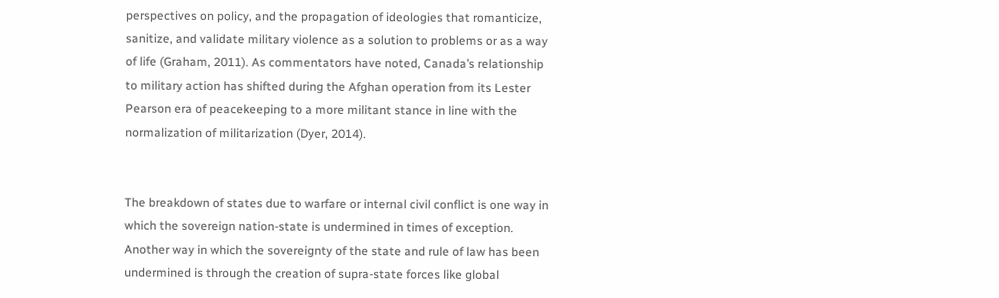perspectives on policy, and the propagation of ideologies that romanticize, sanitize, and validate military violence as a solution to problems or as a way of life (Graham, 2011). As commentators have noted, Canada’s relationship to military action has shifted during the Afghan operation from its Lester Pearson era of peacekeeping to a more militant stance in line with the normalization of militarization (Dyer, 2014).


The breakdown of states due to warfare or internal civil conflict is one way in which the sovereign nation-state is undermined in times of exception. Another way in which the sovereignty of the state and rule of law has been undermined is through the creation of supra-state forces like global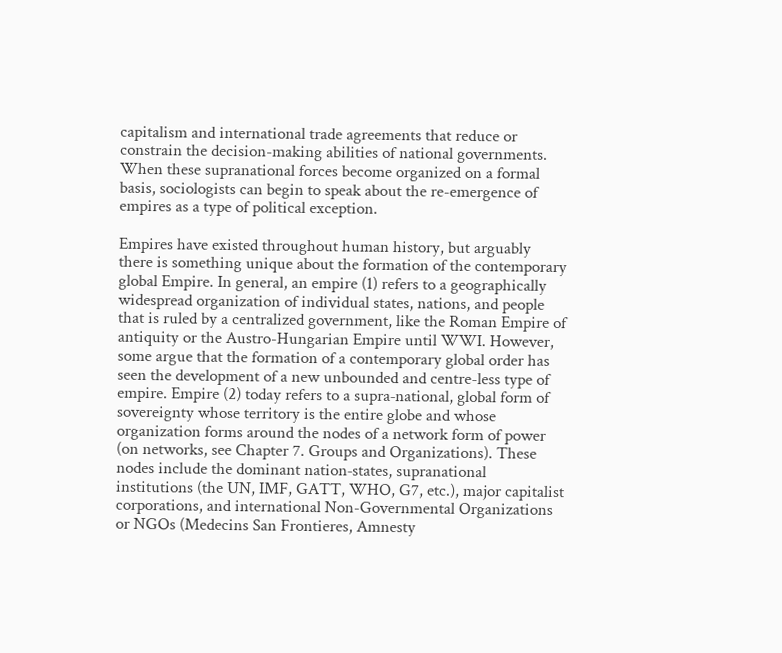capitalism and international trade agreements that reduce or constrain the decision-making abilities of national governments. When these supranational forces become organized on a formal basis, sociologists can begin to speak about the re-emergence of empires as a type of political exception.

Empires have existed throughout human history, but arguably there is something unique about the formation of the contemporary global Empire. In general, an empire (1) refers to a geographically widespread organization of individual states, nations, and people that is ruled by a centralized government, like the Roman Empire of antiquity or the Austro-Hungarian Empire until WWI. However, some argue that the formation of a contemporary global order has seen the development of a new unbounded and centre-less type of empire. Empire (2) today refers to a supra‐national, global form of sovereignty whose territory is the entire globe and whose organization forms around the nodes of a network form of power (on networks, see Chapter 7. Groups and Organizations). These nodes include the dominant nation‐states, supranational institutions (the UN, IMF, GATT, WHO, G7, etc.), major capitalist corporations, and international Non-Governmental Organizations or NGOs (Medecins San Frontieres, Amnesty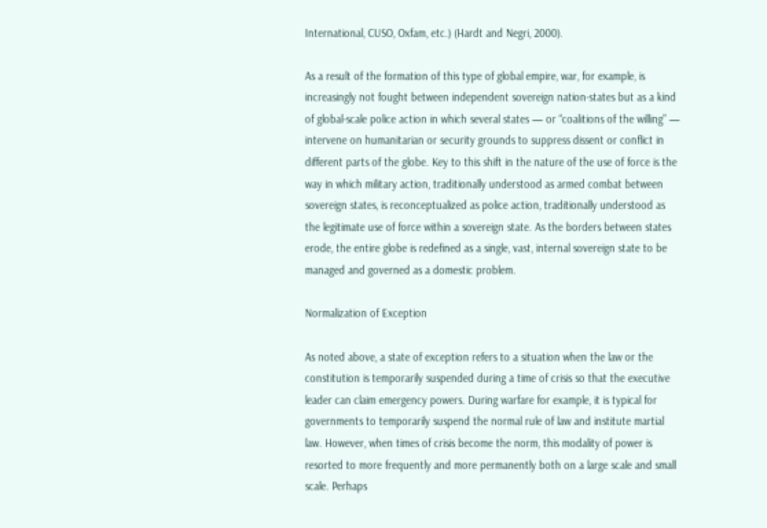International, CUSO, Oxfam, etc.) (Hardt and Negri, 2000).

As a result of the formation of this type of global empire, war, for example, is increasingly not fought between independent sovereign nation-states but as a kind of global-scale police action in which several states — or “coalitions of the willing” — intervene on humanitarian or security grounds to suppress dissent or conflict in different parts of the globe. Key to this shift in the nature of the use of force is the way in which military action, traditionally understood as armed combat between sovereign states, is reconceptualized as police action, traditionally understood as the legitimate use of force within a sovereign state. As the borders between states erode, the entire globe is redefined as a single, vast, internal sovereign state to be managed and governed as a domestic problem.

Normalization of Exception

As noted above, a state of exception refers to a situation when the law or the constitution is temporarily suspended during a time of crisis so that the executive leader can claim emergency powers. During warfare for example, it is typical for governments to temporarily suspend the normal rule of law and institute martial law. However, when times of crisis become the norm, this modality of power is resorted to more frequently and more permanently both on a large scale and small scale. Perhaps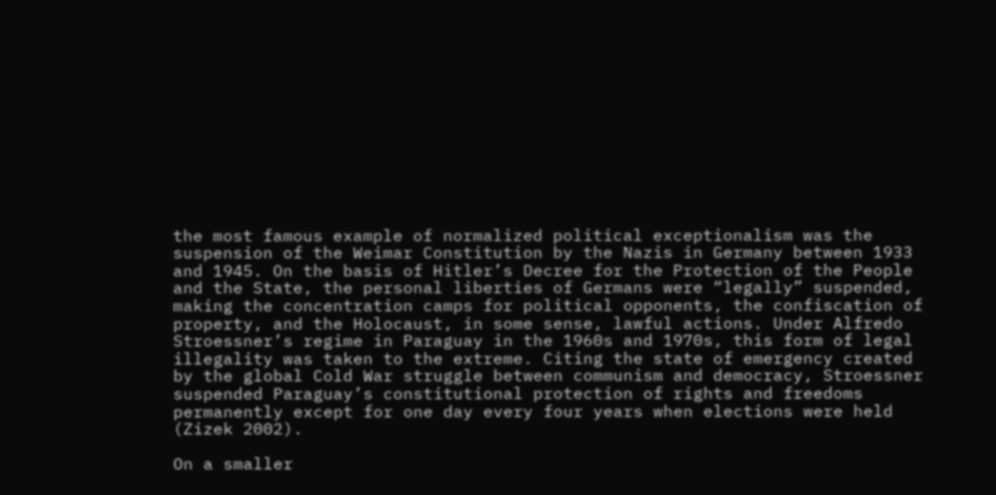the most famous example of normalized political exceptionalism was the suspension of the Weimar Constitution by the Nazis in Germany between 1933 and 1945. On the basis of Hitler’s Decree for the Protection of the People and the State, the personal liberties of Germans were “legally” suspended, making the concentration camps for political opponents, the confiscation of property, and the Holocaust, in some sense, lawful actions. Under Alfredo Stroessner’s regime in Paraguay in the 1960s and 1970s, this form of legal illegality was taken to the extreme. Citing the state of emergency created by the global Cold War struggle between communism and democracy, Stroessner suspended Paraguay’s constitutional protection of rights and freedoms permanently except for one day every four years when elections were held (Zizek 2002).

On a smaller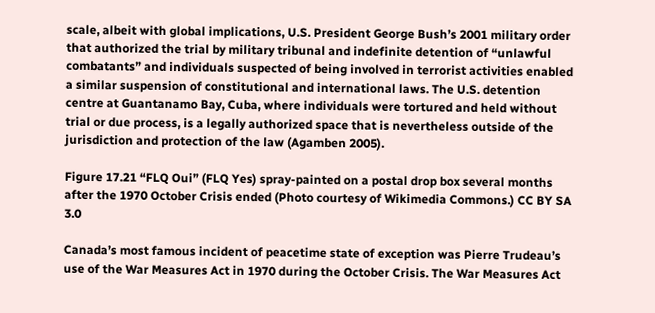scale, albeit with global implications, U.S. President George Bush’s 2001 military order that authorized the trial by military tribunal and indefinite detention of “unlawful combatants” and individuals suspected of being involved in terrorist activities enabled a similar suspension of constitutional and international laws. The U.S. detention centre at Guantanamo Bay, Cuba, where individuals were tortured and held without trial or due process, is a legally authorized space that is nevertheless outside of the jurisdiction and protection of the law (Agamben 2005).

Figure 17.21 “FLQ Oui” (FLQ Yes) spray-painted on a postal drop box several months after the 1970 October Crisis ended (Photo courtesy of Wikimedia Commons.) CC BY SA 3.0

Canada’s most famous incident of peacetime state of exception was Pierre Trudeau’s use of the War Measures Act in 1970 during the October Crisis. The War Measures Act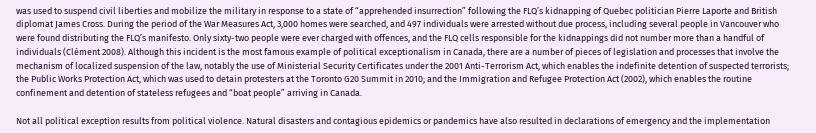was used to suspend civil liberties and mobilize the military in response to a state of “apprehended insurrection” following the FLQ’s kidnapping of Quebec politician Pierre Laporte and British diplomat James Cross. During the period of the War Measures Act, 3,000 homes were searched, and 497 individuals were arrested without due process, including several people in Vancouver who were found distributing the FLQ’s manifesto. Only sixty-two people were ever charged with offences, and the FLQ cells responsible for the kidnappings did not number more than a handful of individuals (Clément 2008). Although this incident is the most famous example of political exceptionalism in Canada, there are a number of pieces of legislation and processes that involve the mechanism of localized suspension of the law, notably the use of Ministerial Security Certificates under the 2001 Anti-Terrorism Act, which enables the indefinite detention of suspected terrorists; the Public Works Protection Act, which was used to detain protesters at the Toronto G20 Summit in 2010; and the Immigration and Refugee Protection Act (2002), which enables the routine confinement and detention of stateless refugees and “boat people” arriving in Canada.

Not all political exception results from political violence. Natural disasters and contagious epidemics or pandemics have also resulted in declarations of emergency and the implementation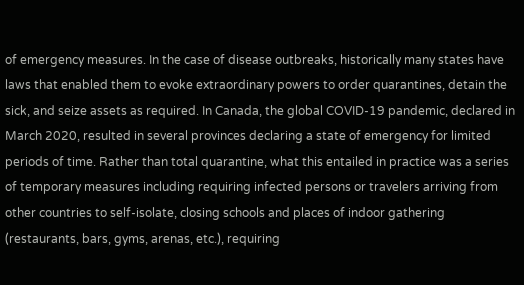of emergency measures. In the case of disease outbreaks, historically many states have laws that enabled them to evoke extraordinary powers to order quarantines, detain the sick, and seize assets as required. In Canada, the global COVID-19 pandemic, declared in March 2020, resulted in several provinces declaring a state of emergency for limited periods of time. Rather than total quarantine, what this entailed in practice was a series of temporary measures including requiring infected persons or travelers arriving from other countries to self-isolate, closing schools and places of indoor gathering (restaurants, bars, gyms, arenas, etc.), requiring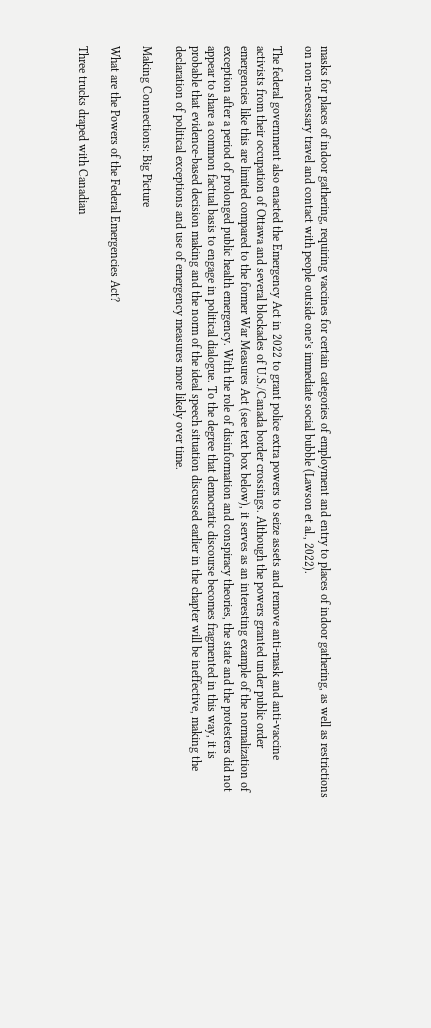masks for places of indoor gathering, requiring vaccines for certain categories of employment and entry to places of indoor gathering, as well as restrictions on non-necessary travel and contact with people outside one’s immediate social bubble (Lawson et al., 2022).

The federal government also enacted the Emergency Act in 2022 to grant police extra powers to seize assets and remove anti-mask and anti-vaccine activists from their occupation of Ottawa and several blockades of U.S./Canada border crossings. Although the powers granted under public order emergencies like this are limited compared to the former War Measures Act (see text box below), it serves as an interesting example of the normalization of exception after a period of prolonged public health emergency. With the role of disinformation and conspiracy theories, the state and the protesters did not appear to share a common factual basis to engage in political dialogue. To the degree that democratic discourse becomes fragmented in this way, it is probable that evidence-based decision making and the norm of the ideal speech situation discussed earlier in the chapter will be ineffective, making the declaration of political exceptions and use of emergency measures more likely over time.

Making Connections: Big Picture

What are the Powers of the Federal Emergencies Act?

Three trucks draped with Canadian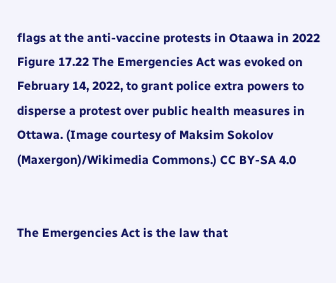flags at the anti-vaccine protests in Otaawa in 2022
Figure 17.22 The Emergencies Act was evoked on February 14, 2022, to grant police extra powers to disperse a protest over public health measures in Ottawa. (Image courtesy of Maksim Sokolov (Maxergon)/Wikimedia Commons.) CC BY-SA 4.0


The Emergencies Act is the law that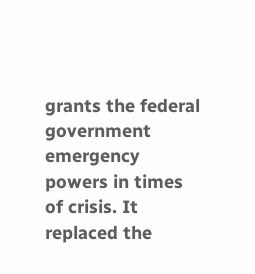grants the federal government emergency powers in times of crisis. It replaced the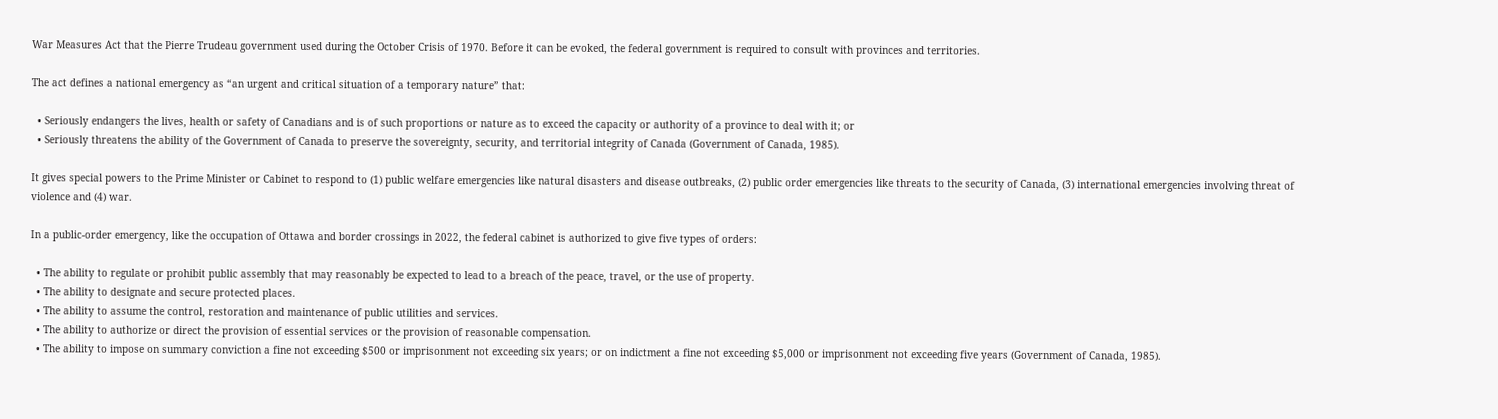War Measures Act that the Pierre Trudeau government used during the October Crisis of 1970. Before it can be evoked, the federal government is required to consult with provinces and territories.

The act defines a national emergency as “an urgent and critical situation of a temporary nature” that:

  • Seriously endangers the lives, health or safety of Canadians and is of such proportions or nature as to exceed the capacity or authority of a province to deal with it; or
  • Seriously threatens the ability of the Government of Canada to preserve the sovereignty, security, and territorial integrity of Canada (Government of Canada, 1985).

It gives special powers to the Prime Minister or Cabinet to respond to (1) public welfare emergencies like natural disasters and disease outbreaks, (2) public order emergencies like threats to the security of Canada, (3) international emergencies involving threat of violence and (4) war.

In a public-order emergency, like the occupation of Ottawa and border crossings in 2022, the federal cabinet is authorized to give five types of orders:

  • The ability to regulate or prohibit public assembly that may reasonably be expected to lead to a breach of the peace, travel, or the use of property.
  • The ability to designate and secure protected places.
  • The ability to assume the control, restoration and maintenance of public utilities and services.
  • The ability to authorize or direct the provision of essential services or the provision of reasonable compensation.
  • The ability to impose on summary conviction a fine not exceeding $500 or imprisonment not exceeding six years; or on indictment a fine not exceeding $5,000 or imprisonment not exceeding five years (Government of Canada, 1985).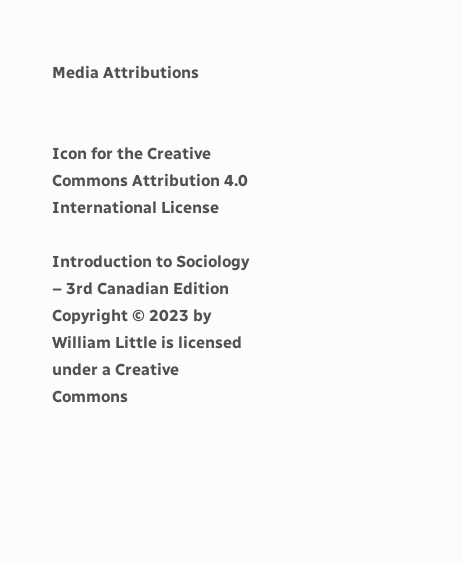Media Attributions


Icon for the Creative Commons Attribution 4.0 International License

Introduction to Sociology – 3rd Canadian Edition Copyright © 2023 by William Little is licensed under a Creative Commons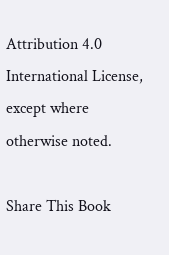Attribution 4.0 International License, except where otherwise noted.

Share This Book